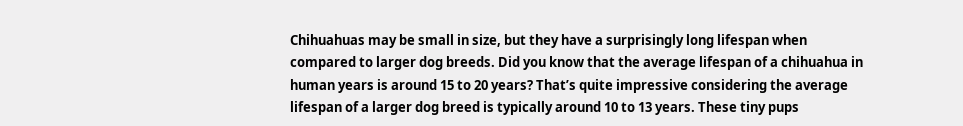Chihuahuas may be small in size, but they have a surprisingly long lifespan when compared to larger dog breeds. Did you know that the average lifespan of a chihuahua in human years is around 15 to 20 years? That’s quite impressive considering the average lifespan of a larger dog breed is typically around 10 to 13 years. These tiny pups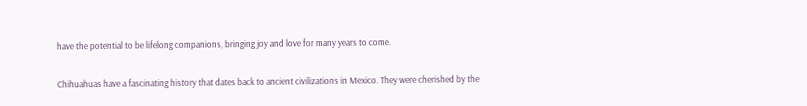have the potential to be lifelong companions, bringing joy and love for many years to come.

Chihuahuas have a fascinating history that dates back to ancient civilizations in Mexico. They were cherished by the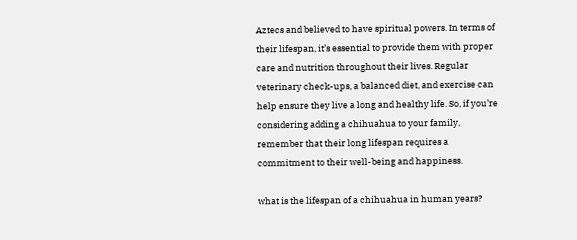Aztecs and believed to have spiritual powers. In terms of their lifespan, it’s essential to provide them with proper care and nutrition throughout their lives. Regular veterinary check-ups, a balanced diet, and exercise can help ensure they live a long and healthy life. So, if you’re considering adding a chihuahua to your family, remember that their long lifespan requires a commitment to their well-being and happiness.

what is the lifespan of a chihuahua in human years?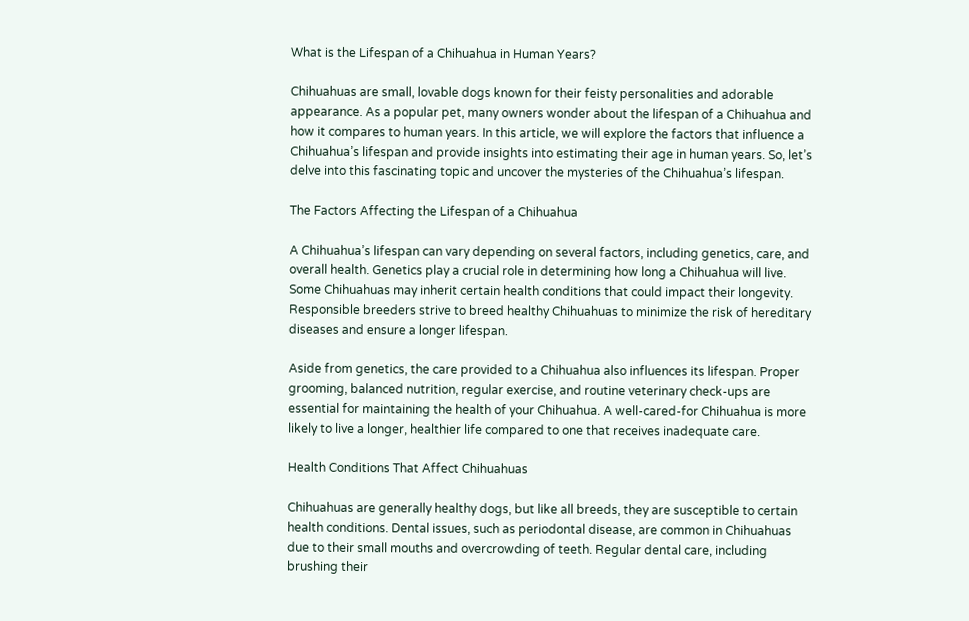What is the Lifespan of a Chihuahua in Human Years?

Chihuahuas are small, lovable dogs known for their feisty personalities and adorable appearance. As a popular pet, many owners wonder about the lifespan of a Chihuahua and how it compares to human years. In this article, we will explore the factors that influence a Chihuahua’s lifespan and provide insights into estimating their age in human years. So, let’s delve into this fascinating topic and uncover the mysteries of the Chihuahua’s lifespan.

The Factors Affecting the Lifespan of a Chihuahua

A Chihuahua’s lifespan can vary depending on several factors, including genetics, care, and overall health. Genetics play a crucial role in determining how long a Chihuahua will live. Some Chihuahuas may inherit certain health conditions that could impact their longevity. Responsible breeders strive to breed healthy Chihuahuas to minimize the risk of hereditary diseases and ensure a longer lifespan.

Aside from genetics, the care provided to a Chihuahua also influences its lifespan. Proper grooming, balanced nutrition, regular exercise, and routine veterinary check-ups are essential for maintaining the health of your Chihuahua. A well-cared-for Chihuahua is more likely to live a longer, healthier life compared to one that receives inadequate care.

Health Conditions That Affect Chihuahuas

Chihuahuas are generally healthy dogs, but like all breeds, they are susceptible to certain health conditions. Dental issues, such as periodontal disease, are common in Chihuahuas due to their small mouths and overcrowding of teeth. Regular dental care, including brushing their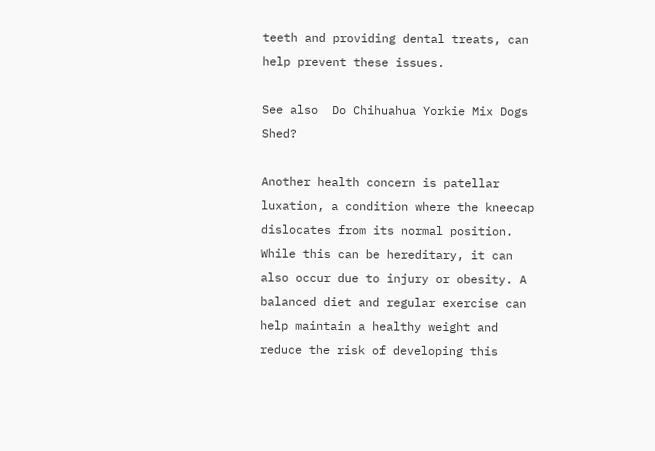teeth and providing dental treats, can help prevent these issues.

See also  Do Chihuahua Yorkie Mix Dogs Shed?

Another health concern is patellar luxation, a condition where the kneecap dislocates from its normal position. While this can be hereditary, it can also occur due to injury or obesity. A balanced diet and regular exercise can help maintain a healthy weight and reduce the risk of developing this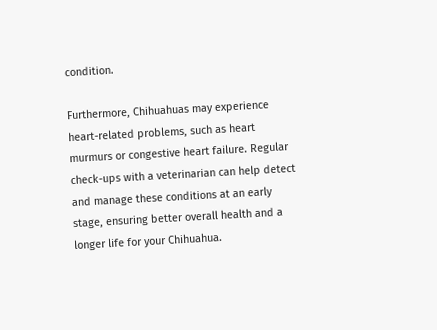condition.

Furthermore, Chihuahuas may experience heart-related problems, such as heart murmurs or congestive heart failure. Regular check-ups with a veterinarian can help detect and manage these conditions at an early stage, ensuring better overall health and a longer life for your Chihuahua.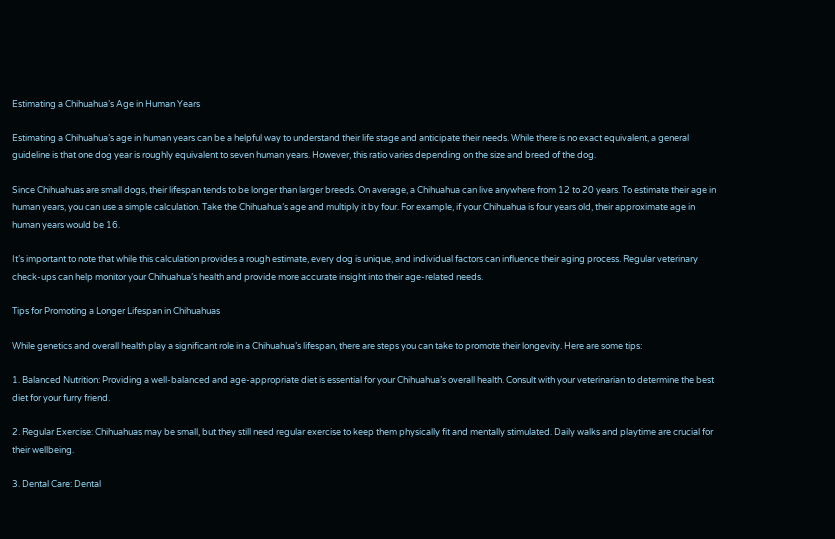Estimating a Chihuahua’s Age in Human Years

Estimating a Chihuahua’s age in human years can be a helpful way to understand their life stage and anticipate their needs. While there is no exact equivalent, a general guideline is that one dog year is roughly equivalent to seven human years. However, this ratio varies depending on the size and breed of the dog.

Since Chihuahuas are small dogs, their lifespan tends to be longer than larger breeds. On average, a Chihuahua can live anywhere from 12 to 20 years. To estimate their age in human years, you can use a simple calculation. Take the Chihuahua’s age and multiply it by four. For example, if your Chihuahua is four years old, their approximate age in human years would be 16.

It’s important to note that while this calculation provides a rough estimate, every dog is unique, and individual factors can influence their aging process. Regular veterinary check-ups can help monitor your Chihuahua’s health and provide more accurate insight into their age-related needs.

Tips for Promoting a Longer Lifespan in Chihuahuas

While genetics and overall health play a significant role in a Chihuahua’s lifespan, there are steps you can take to promote their longevity. Here are some tips:

1. Balanced Nutrition: Providing a well-balanced and age-appropriate diet is essential for your Chihuahua’s overall health. Consult with your veterinarian to determine the best diet for your furry friend.

2. Regular Exercise: Chihuahuas may be small, but they still need regular exercise to keep them physically fit and mentally stimulated. Daily walks and playtime are crucial for their wellbeing.

3. Dental Care: Dental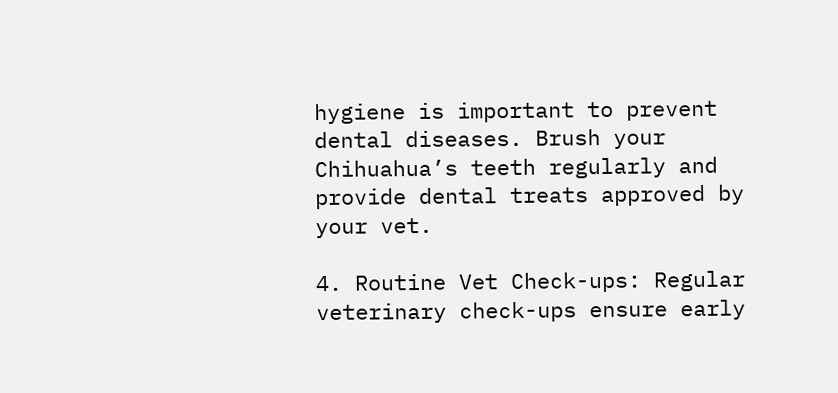hygiene is important to prevent dental diseases. Brush your Chihuahua’s teeth regularly and provide dental treats approved by your vet.

4. Routine Vet Check-ups: Regular veterinary check-ups ensure early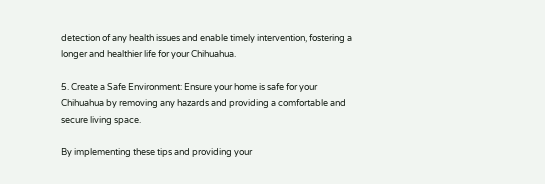detection of any health issues and enable timely intervention, fostering a longer and healthier life for your Chihuahua.

5. Create a Safe Environment: Ensure your home is safe for your Chihuahua by removing any hazards and providing a comfortable and secure living space.

By implementing these tips and providing your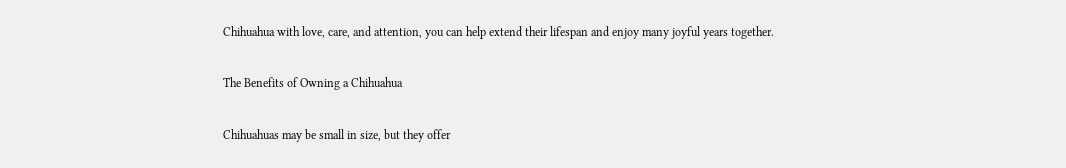Chihuahua with love, care, and attention, you can help extend their lifespan and enjoy many joyful years together.

The Benefits of Owning a Chihuahua

Chihuahuas may be small in size, but they offer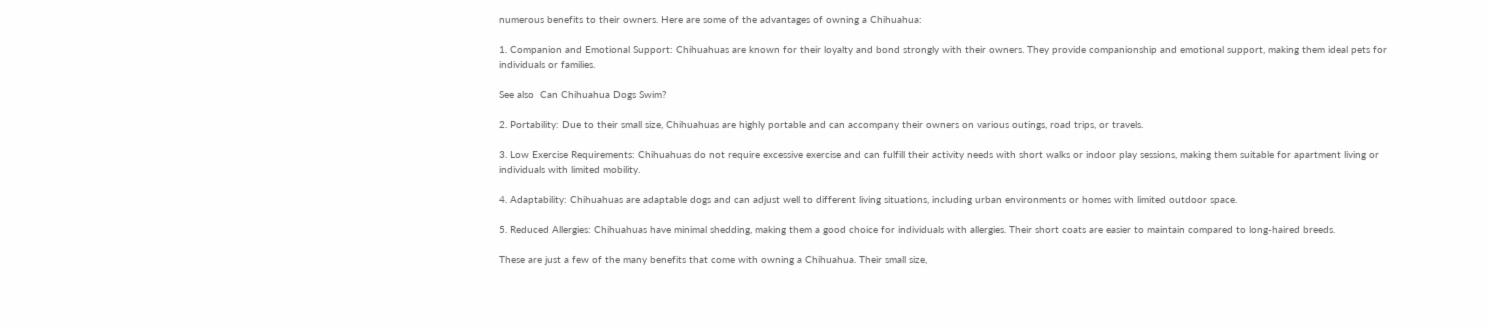numerous benefits to their owners. Here are some of the advantages of owning a Chihuahua:

1. Companion and Emotional Support: Chihuahuas are known for their loyalty and bond strongly with their owners. They provide companionship and emotional support, making them ideal pets for individuals or families.

See also  Can Chihuahua Dogs Swim?

2. Portability: Due to their small size, Chihuahuas are highly portable and can accompany their owners on various outings, road trips, or travels.

3. Low Exercise Requirements: Chihuahuas do not require excessive exercise and can fulfill their activity needs with short walks or indoor play sessions, making them suitable for apartment living or individuals with limited mobility.

4. Adaptability: Chihuahuas are adaptable dogs and can adjust well to different living situations, including urban environments or homes with limited outdoor space.

5. Reduced Allergies: Chihuahuas have minimal shedding, making them a good choice for individuals with allergies. Their short coats are easier to maintain compared to long-haired breeds.

These are just a few of the many benefits that come with owning a Chihuahua. Their small size,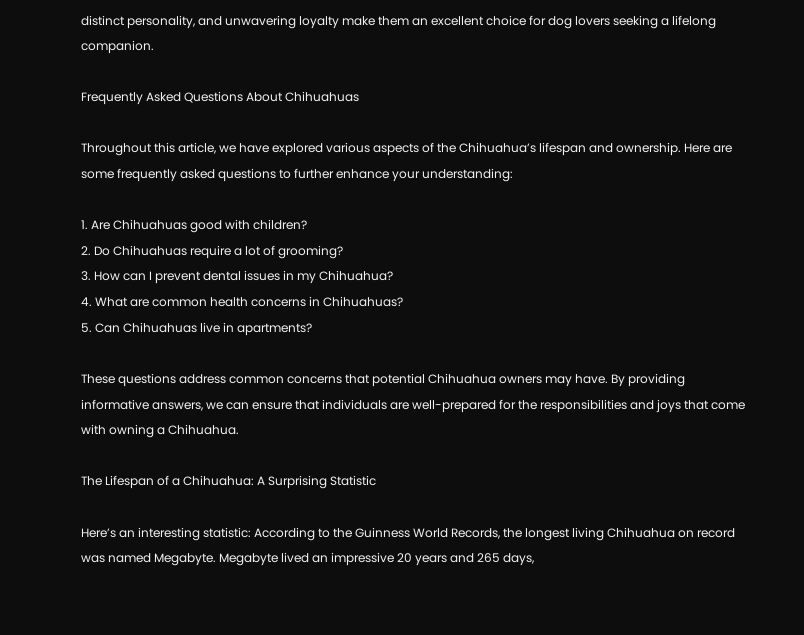distinct personality, and unwavering loyalty make them an excellent choice for dog lovers seeking a lifelong companion.

Frequently Asked Questions About Chihuahuas

Throughout this article, we have explored various aspects of the Chihuahua’s lifespan and ownership. Here are some frequently asked questions to further enhance your understanding:

1. Are Chihuahuas good with children?
2. Do Chihuahuas require a lot of grooming?
3. How can I prevent dental issues in my Chihuahua?
4. What are common health concerns in Chihuahuas?
5. Can Chihuahuas live in apartments?

These questions address common concerns that potential Chihuahua owners may have. By providing informative answers, we can ensure that individuals are well-prepared for the responsibilities and joys that come with owning a Chihuahua.

The Lifespan of a Chihuahua: A Surprising Statistic

Here’s an interesting statistic: According to the Guinness World Records, the longest living Chihuahua on record was named Megabyte. Megabyte lived an impressive 20 years and 265 days,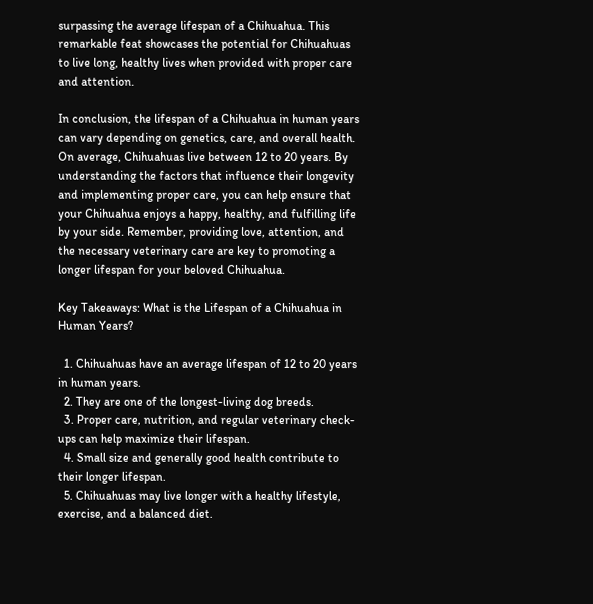surpassing the average lifespan of a Chihuahua. This remarkable feat showcases the potential for Chihuahuas to live long, healthy lives when provided with proper care and attention.

In conclusion, the lifespan of a Chihuahua in human years can vary depending on genetics, care, and overall health. On average, Chihuahuas live between 12 to 20 years. By understanding the factors that influence their longevity and implementing proper care, you can help ensure that your Chihuahua enjoys a happy, healthy, and fulfilling life by your side. Remember, providing love, attention, and the necessary veterinary care are key to promoting a longer lifespan for your beloved Chihuahua.

Key Takeaways: What is the Lifespan of a Chihuahua in Human Years?

  1. Chihuahuas have an average lifespan of 12 to 20 years in human years.
  2. They are one of the longest-living dog breeds.
  3. Proper care, nutrition, and regular veterinary check-ups can help maximize their lifespan.
  4. Small size and generally good health contribute to their longer lifespan.
  5. Chihuahuas may live longer with a healthy lifestyle, exercise, and a balanced diet.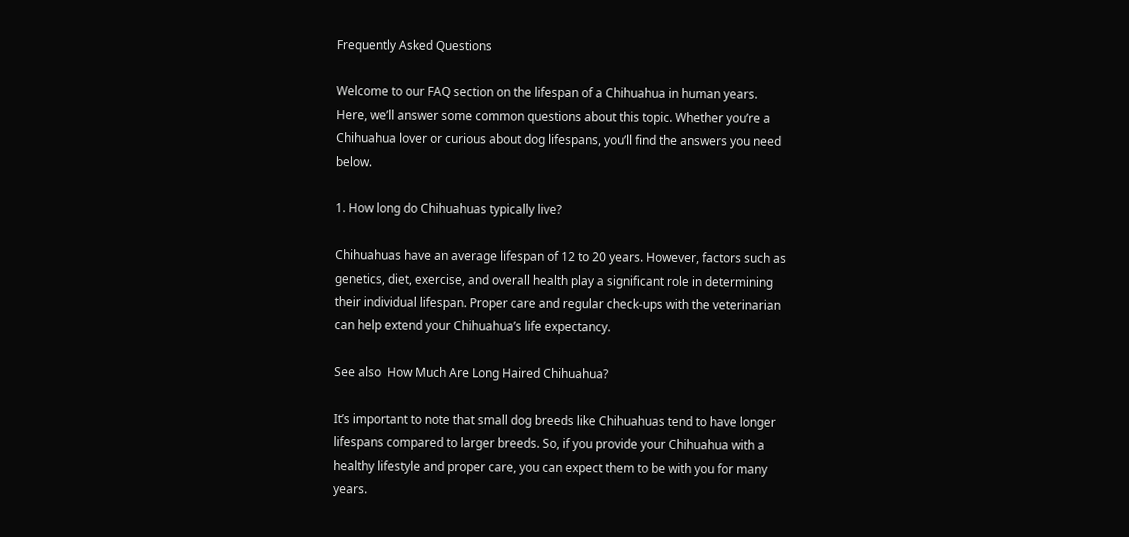Frequently Asked Questions

Welcome to our FAQ section on the lifespan of a Chihuahua in human years. Here, we’ll answer some common questions about this topic. Whether you’re a Chihuahua lover or curious about dog lifespans, you’ll find the answers you need below.

1. How long do Chihuahuas typically live?

Chihuahuas have an average lifespan of 12 to 20 years. However, factors such as genetics, diet, exercise, and overall health play a significant role in determining their individual lifespan. Proper care and regular check-ups with the veterinarian can help extend your Chihuahua’s life expectancy.

See also  How Much Are Long Haired Chihuahua?

It’s important to note that small dog breeds like Chihuahuas tend to have longer lifespans compared to larger breeds. So, if you provide your Chihuahua with a healthy lifestyle and proper care, you can expect them to be with you for many years.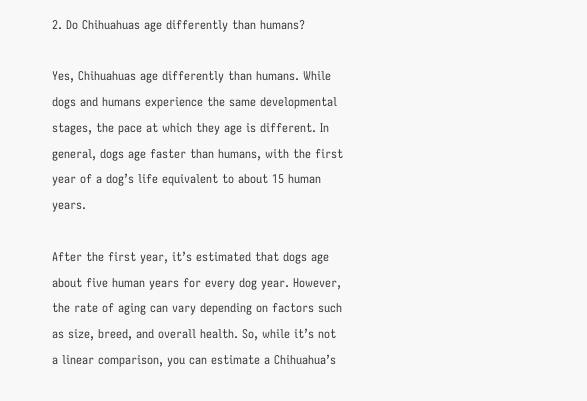2. Do Chihuahuas age differently than humans?

Yes, Chihuahuas age differently than humans. While dogs and humans experience the same developmental stages, the pace at which they age is different. In general, dogs age faster than humans, with the first year of a dog’s life equivalent to about 15 human years.

After the first year, it’s estimated that dogs age about five human years for every dog year. However, the rate of aging can vary depending on factors such as size, breed, and overall health. So, while it’s not a linear comparison, you can estimate a Chihuahua’s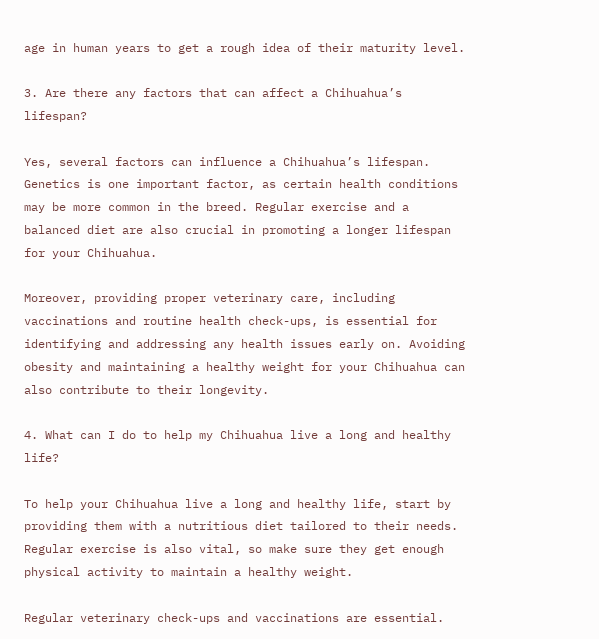age in human years to get a rough idea of their maturity level.

3. Are there any factors that can affect a Chihuahua’s lifespan?

Yes, several factors can influence a Chihuahua’s lifespan. Genetics is one important factor, as certain health conditions may be more common in the breed. Regular exercise and a balanced diet are also crucial in promoting a longer lifespan for your Chihuahua.

Moreover, providing proper veterinary care, including vaccinations and routine health check-ups, is essential for identifying and addressing any health issues early on. Avoiding obesity and maintaining a healthy weight for your Chihuahua can also contribute to their longevity.

4. What can I do to help my Chihuahua live a long and healthy life?

To help your Chihuahua live a long and healthy life, start by providing them with a nutritious diet tailored to their needs. Regular exercise is also vital, so make sure they get enough physical activity to maintain a healthy weight.

Regular veterinary check-ups and vaccinations are essential.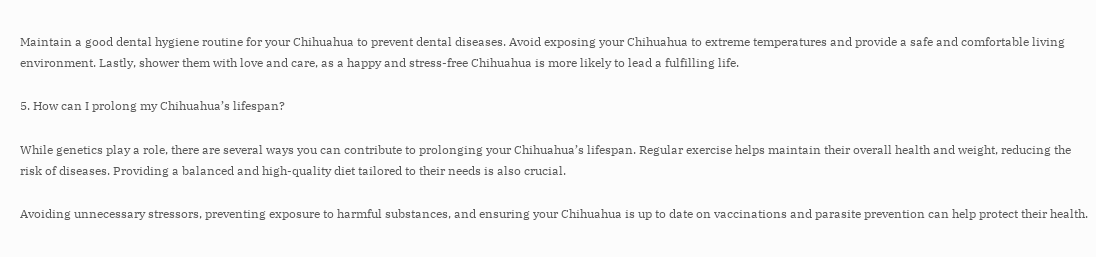Maintain a good dental hygiene routine for your Chihuahua to prevent dental diseases. Avoid exposing your Chihuahua to extreme temperatures and provide a safe and comfortable living environment. Lastly, shower them with love and care, as a happy and stress-free Chihuahua is more likely to lead a fulfilling life.

5. How can I prolong my Chihuahua’s lifespan?

While genetics play a role, there are several ways you can contribute to prolonging your Chihuahua’s lifespan. Regular exercise helps maintain their overall health and weight, reducing the risk of diseases. Providing a balanced and high-quality diet tailored to their needs is also crucial.

Avoiding unnecessary stressors, preventing exposure to harmful substances, and ensuring your Chihuahua is up to date on vaccinations and parasite prevention can help protect their health.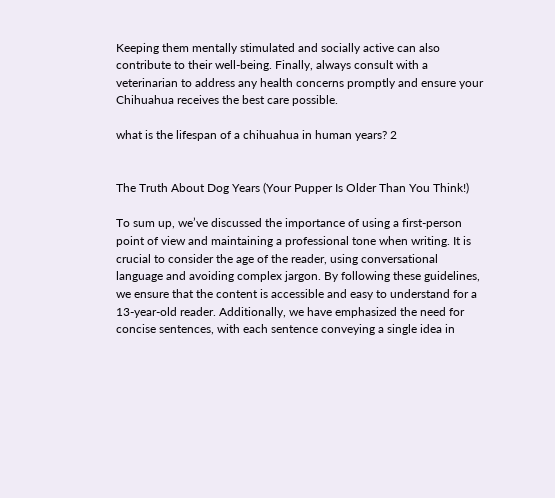Keeping them mentally stimulated and socially active can also contribute to their well-being. Finally, always consult with a veterinarian to address any health concerns promptly and ensure your Chihuahua receives the best care possible.

what is the lifespan of a chihuahua in human years? 2


The Truth About Dog Years (Your Pupper Is Older Than You Think!)

To sum up, we’ve discussed the importance of using a first-person point of view and maintaining a professional tone when writing. It is crucial to consider the age of the reader, using conversational language and avoiding complex jargon. By following these guidelines, we ensure that the content is accessible and easy to understand for a 13-year-old reader. Additionally, we have emphasized the need for concise sentences, with each sentence conveying a single idea in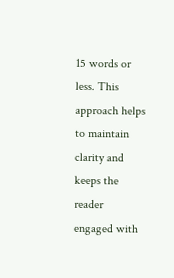15 words or less. This approach helps to maintain clarity and keeps the reader engaged with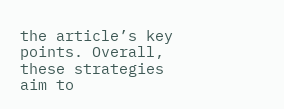the article’s key points. Overall, these strategies aim to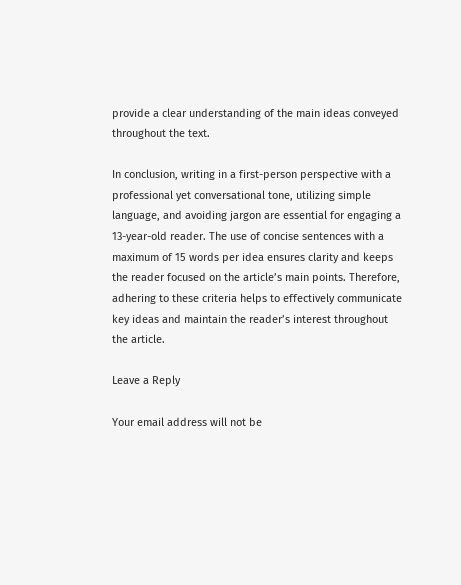provide a clear understanding of the main ideas conveyed throughout the text.

In conclusion, writing in a first-person perspective with a professional yet conversational tone, utilizing simple language, and avoiding jargon are essential for engaging a 13-year-old reader. The use of concise sentences with a maximum of 15 words per idea ensures clarity and keeps the reader focused on the article’s main points. Therefore, adhering to these criteria helps to effectively communicate key ideas and maintain the reader’s interest throughout the article.

Leave a Reply

Your email address will not be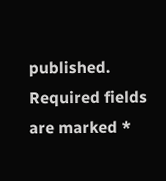published. Required fields are marked *